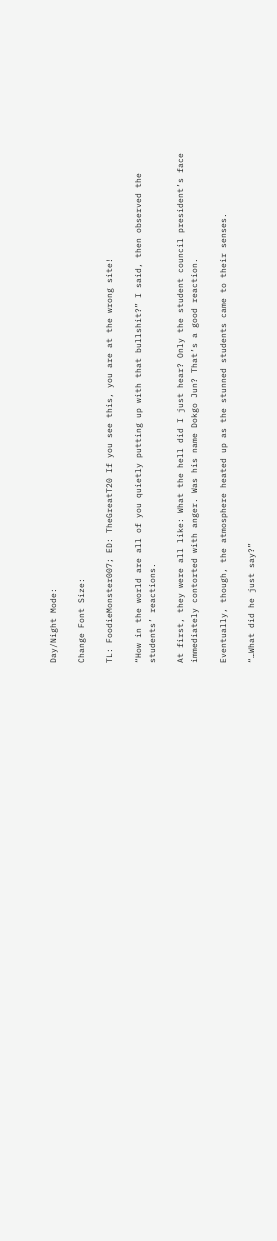Day/Night Mode:

Change Font Size:

TL: FoodieMonster007; ED: TheGreatT20 If you see this, you are at the wrong site!

“How in the world are all of you quietly putting up with that bullshit?” I said, then observed the students’ reactions.

At first, they were all like: What the hell did I just hear? Only the student council president’s face immediately contorted with anger. Was his name Dokgo Jun? That’s a good reaction.

Eventually, though, the atmosphere heated up as the stunned students came to their senses.

“…What did he just say?”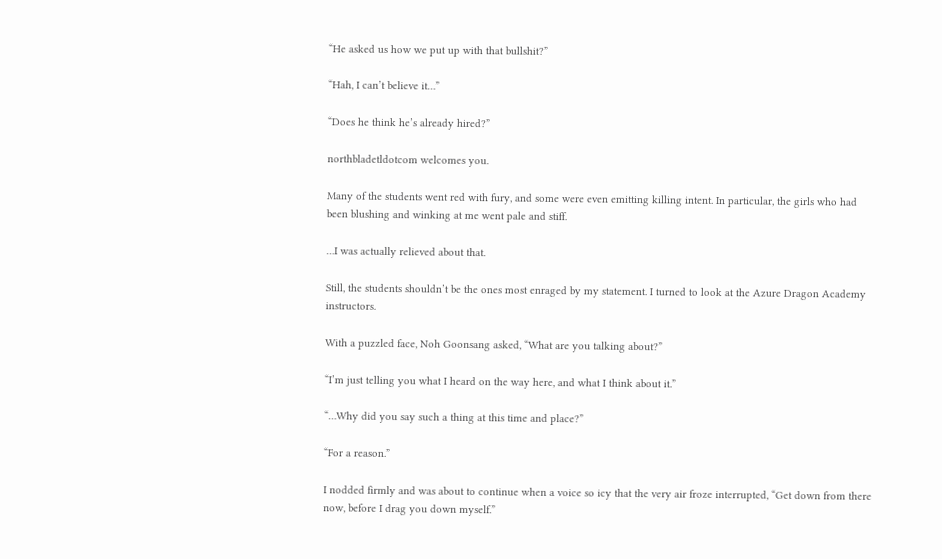“He asked us how we put up with that bullshit?”

“Hah, I can’t believe it…”

“Does he think he’s already hired?”

northbladetldotcom welcomes you.

Many of the students went red with fury, and some were even emitting killing intent. In particular, the girls who had been blushing and winking at me went pale and stiff.

…I was actually relieved about that.

Still, the students shouldn’t be the ones most enraged by my statement. I turned to look at the Azure Dragon Academy instructors.

With a puzzled face, Noh Goonsang asked, “What are you talking about?”

“I’m just telling you what I heard on the way here, and what I think about it.”

“…Why did you say such a thing at this time and place?”

“For a reason.”

I nodded firmly and was about to continue when a voice so icy that the very air froze interrupted, “Get down from there now, before I drag you down myself.”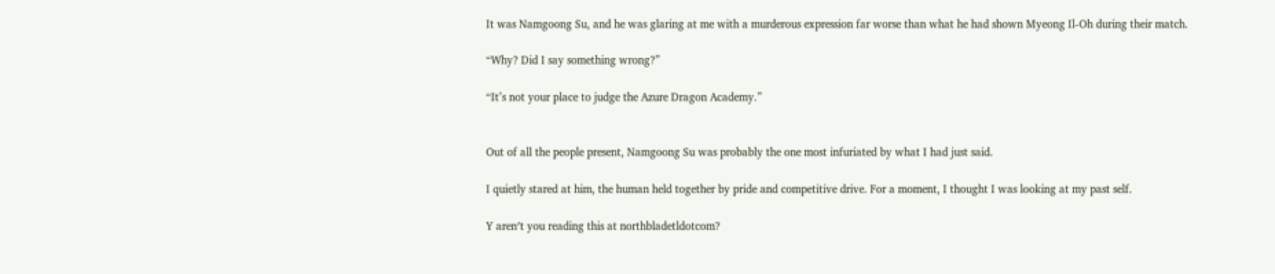It was Namgoong Su, and he was glaring at me with a murderous expression far worse than what he had shown Myeong Il-Oh during their match.

“Why? Did I say something wrong?”

“It’s not your place to judge the Azure Dragon Academy.”


Out of all the people present, Namgoong Su was probably the one most infuriated by what I had just said.

I quietly stared at him, the human held together by pride and competitive drive. For a moment, I thought I was looking at my past self.

Y aren′t you reading this at northbladetldotcom?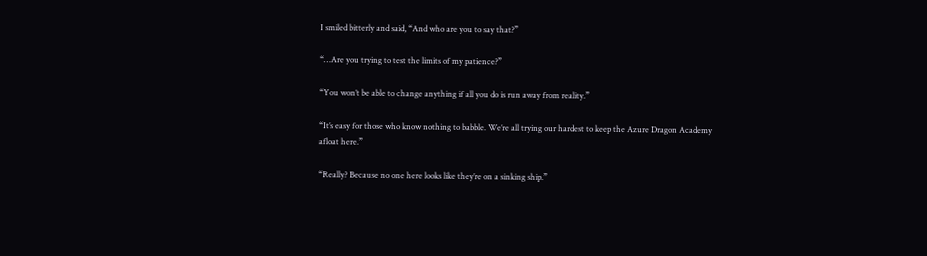I smiled bitterly and said, “And who are you to say that?”

“…Are you trying to test the limits of my patience?”

“You won’t be able to change anything if all you do is run away from reality.”

“It’s easy for those who know nothing to babble. We’re all trying our hardest to keep the Azure Dragon Academy afloat here.”

“Really? Because no one here looks like they’re on a sinking ship.”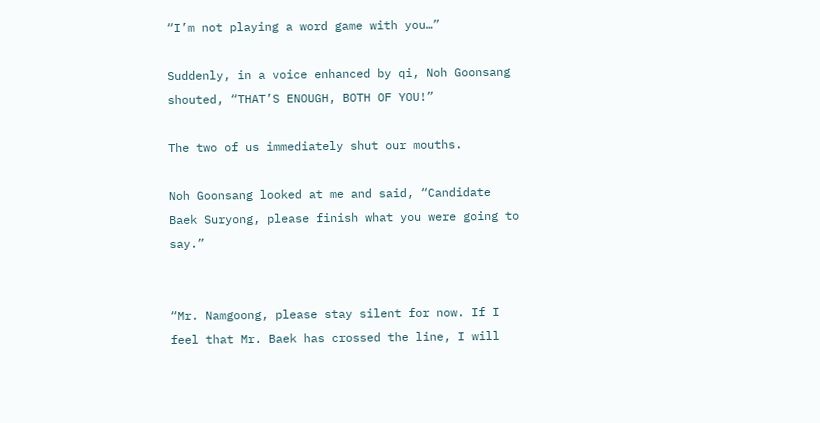“I’m not playing a word game with you…”

Suddenly, in a voice enhanced by qi, Noh Goonsang shouted, “THAT’S ENOUGH, BOTH OF YOU!”

The two of us immediately shut our mouths.

Noh Goonsang looked at me and said, “Candidate Baek Suryong, please finish what you were going to say.”


“Mr. Namgoong, please stay silent for now. If I feel that Mr. Baek has crossed the line, I will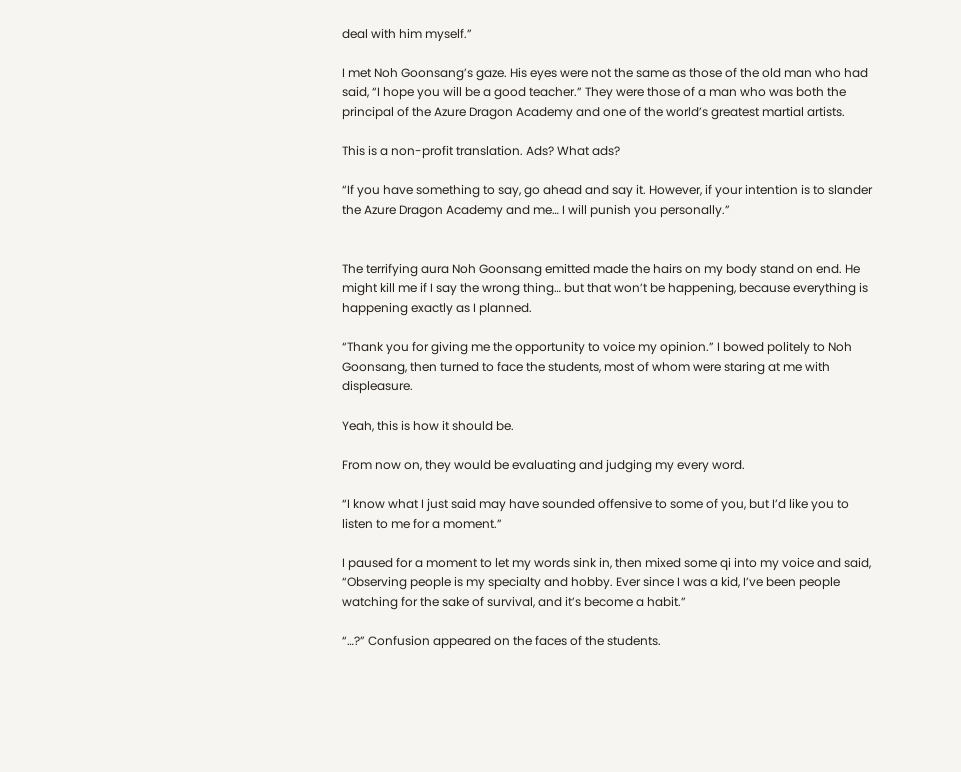deal with him myself.”

I met Noh Goonsang’s gaze. His eyes were not the same as those of the old man who had said, “I hope you will be a good teacher.” They were those of a man who was both the principal of the Azure Dragon Academy and one of the world’s greatest martial artists.

This is a non-profit translation. Ads? What ads?

“If you have something to say, go ahead and say it. However, if your intention is to slander the Azure Dragon Academy and me… I will punish you personally.”


The terrifying aura Noh Goonsang emitted made the hairs on my body stand on end. He might kill me if I say the wrong thing… but that won’t be happening, because everything is happening exactly as I planned.

“Thank you for giving me the opportunity to voice my opinion.” I bowed politely to Noh Goonsang, then turned to face the students, most of whom were staring at me with displeasure.

Yeah, this is how it should be.

From now on, they would be evaluating and judging my every word.

“I know what I just said may have sounded offensive to some of you, but I’d like you to listen to me for a moment.”

I paused for a moment to let my words sink in, then mixed some qi into my voice and said, “Observing people is my specialty and hobby. Ever since I was a kid, I’ve been people watching for the sake of survival, and it’s become a habit.”

“…?” Confusion appeared on the faces of the students.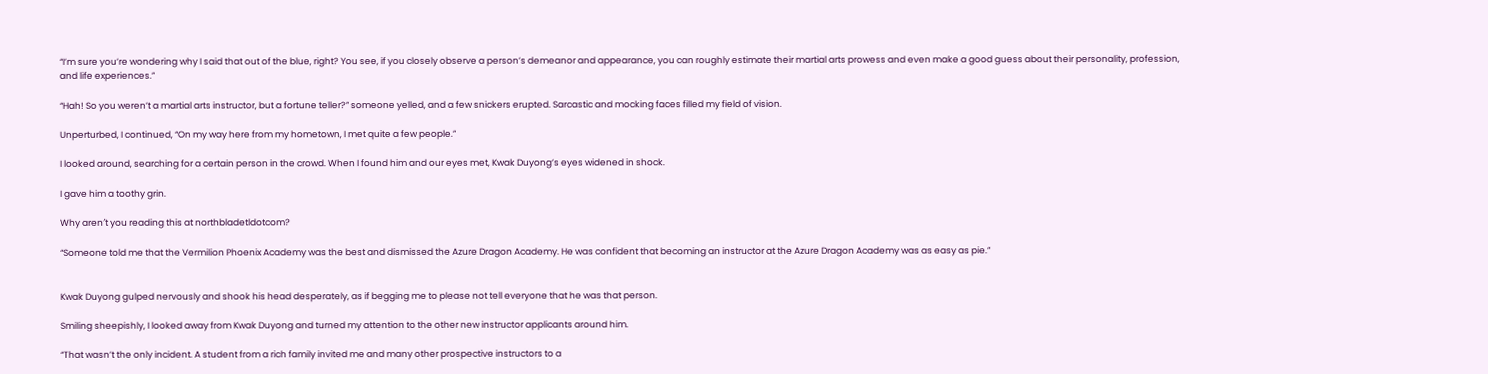“I’m sure you’re wondering why I said that out of the blue, right? You see, if you closely observe a person’s demeanor and appearance, you can roughly estimate their martial arts prowess and even make a good guess about their personality, profession, and life experiences.”

“Hah! So you weren’t a martial arts instructor, but a fortune teller?” someone yelled, and a few snickers erupted. Sarcastic and mocking faces filled my field of vision.

Unperturbed, I continued, “On my way here from my hometown, I met quite a few people.”

I looked around, searching for a certain person in the crowd. When I found him and our eyes met, Kwak Duyong’s eyes widened in shock.

I gave him a toothy grin.

Why aren′t you reading this at northbladetldotcom?

“Someone told me that the Vermilion Phoenix Academy was the best and dismissed the Azure Dragon Academy. He was confident that becoming an instructor at the Azure Dragon Academy was as easy as pie.”


Kwak Duyong gulped nervously and shook his head desperately, as if begging me to please not tell everyone that he was that person.

Smiling sheepishly, I looked away from Kwak Duyong and turned my attention to the other new instructor applicants around him.

“That wasn’t the only incident. A student from a rich family invited me and many other prospective instructors to a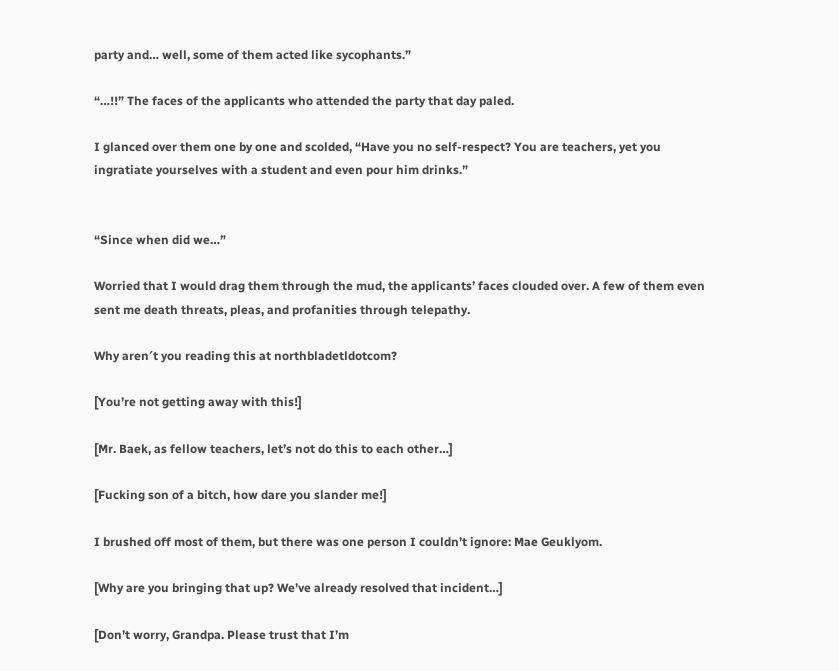party and… well, some of them acted like sycophants.”

“…!!” The faces of the applicants who attended the party that day paled.

I glanced over them one by one and scolded, “Have you no self-respect? You are teachers, yet you ingratiate yourselves with a student and even pour him drinks.”


“Since when did we…”

Worried that I would drag them through the mud, the applicants’ faces clouded over. A few of them even sent me death threats, pleas, and profanities through telepathy.

Why aren′t you reading this at northbladetldotcom?

[You’re not getting away with this!]

[Mr. Baek, as fellow teachers, let’s not do this to each other…]

[Fucking son of a bitch, how dare you slander me!]

I brushed off most of them, but there was one person I couldn’t ignore: Mae Geuklyom.

[Why are you bringing that up? We’ve already resolved that incident…]

[Don’t worry, Grandpa. Please trust that I’m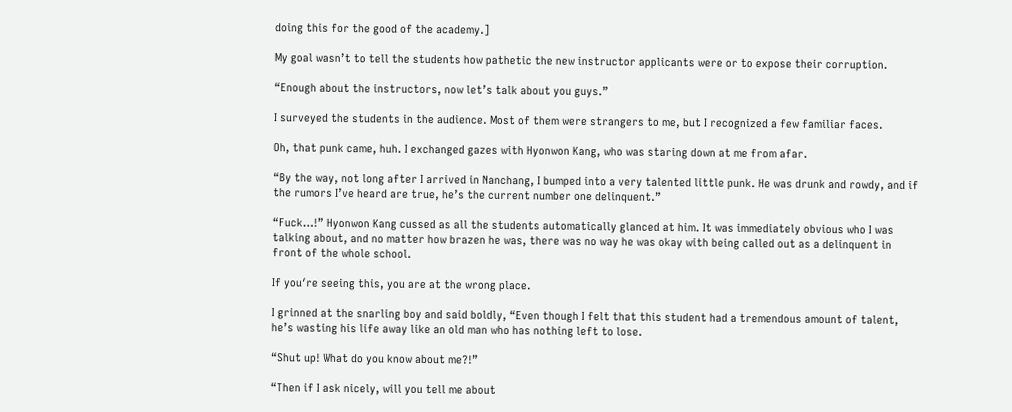doing this for the good of the academy.]

My goal wasn’t to tell the students how pathetic the new instructor applicants were or to expose their corruption.

“Enough about the instructors, now let’s talk about you guys.”

I surveyed the students in the audience. Most of them were strangers to me, but I recognized a few familiar faces.

Oh, that punk came, huh. I exchanged gazes with Hyonwon Kang, who was staring down at me from afar.

“By the way, not long after I arrived in Nanchang, I bumped into a very talented little punk. He was drunk and rowdy, and if the rumors I’ve heard are true, he’s the current number one delinquent.”

“Fuck…!” Hyonwon Kang cussed as all the students automatically glanced at him. It was immediately obvious who I was talking about, and no matter how brazen he was, there was no way he was okay with being called out as a delinquent in front of the whole school.

If you′re seeing this, you are at the wrong place.

I grinned at the snarling boy and said boldly, “Even though I felt that this student had a tremendous amount of talent, he’s wasting his life away like an old man who has nothing left to lose.

“Shut up! What do you know about me?!”

“Then if I ask nicely, will you tell me about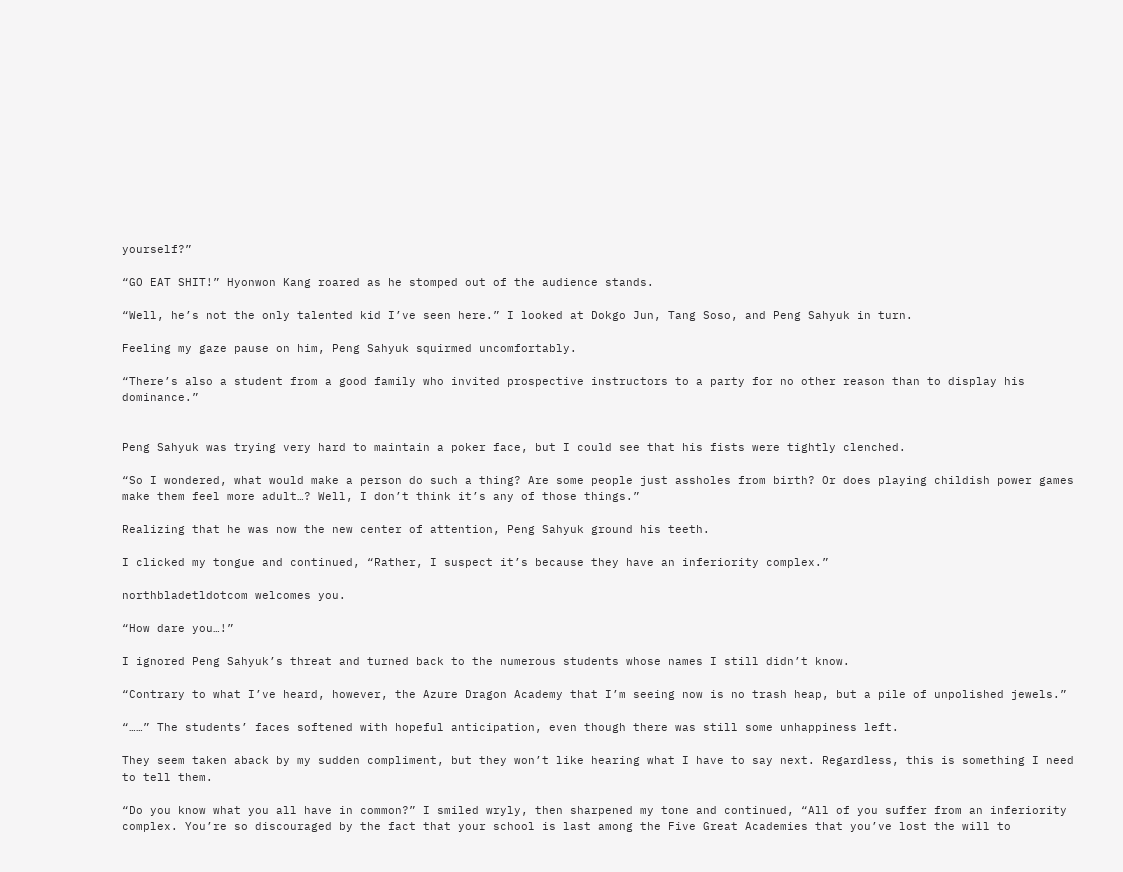yourself?”

“GO EAT SHIT!” Hyonwon Kang roared as he stomped out of the audience stands.

“Well, he’s not the only talented kid I’ve seen here.” I looked at Dokgo Jun, Tang Soso, and Peng Sahyuk in turn.

Feeling my gaze pause on him, Peng Sahyuk squirmed uncomfortably.

“There’s also a student from a good family who invited prospective instructors to a party for no other reason than to display his dominance.”


Peng Sahyuk was trying very hard to maintain a poker face, but I could see that his fists were tightly clenched.

“So I wondered, what would make a person do such a thing? Are some people just assholes from birth? Or does playing childish power games make them feel more adult…? Well, I don’t think it’s any of those things.”

Realizing that he was now the new center of attention, Peng Sahyuk ground his teeth.

I clicked my tongue and continued, “Rather, I suspect it’s because they have an inferiority complex.”

northbladetldotcom welcomes you.

“How dare you…!”

I ignored Peng Sahyuk’s threat and turned back to the numerous students whose names I still didn’t know.

“Contrary to what I’ve heard, however, the Azure Dragon Academy that I’m seeing now is no trash heap, but a pile of unpolished jewels.”

“……” The students’ faces softened with hopeful anticipation, even though there was still some unhappiness left.

They seem taken aback by my sudden compliment, but they won’t like hearing what I have to say next. Regardless, this is something I need to tell them.

“Do you know what you all have in common?” I smiled wryly, then sharpened my tone and continued, “All of you suffer from an inferiority complex. You’re so discouraged by the fact that your school is last among the Five Great Academies that you’ve lost the will to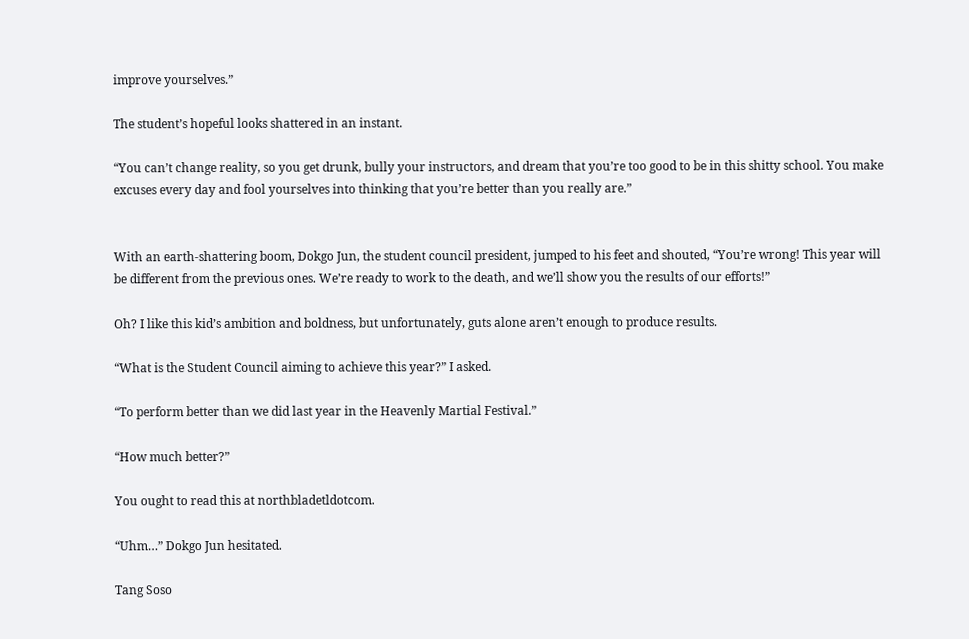improve yourselves.”

The student’s hopeful looks shattered in an instant.

“You can’t change reality, so you get drunk, bully your instructors, and dream that you’re too good to be in this shitty school. You make excuses every day and fool yourselves into thinking that you’re better than you really are.”


With an earth-shattering boom, Dokgo Jun, the student council president, jumped to his feet and shouted, “You’re wrong! This year will be different from the previous ones. We’re ready to work to the death, and we’ll show you the results of our efforts!”

Oh? I like this kid’s ambition and boldness, but unfortunately, guts alone aren’t enough to produce results.

“What is the Student Council aiming to achieve this year?” I asked.

“To perform better than we did last year in the Heavenly Martial Festival.”

“How much better?”

You ought to read this at northbladetldotcom.

“Uhm…” Dokgo Jun hesitated.

Tang Soso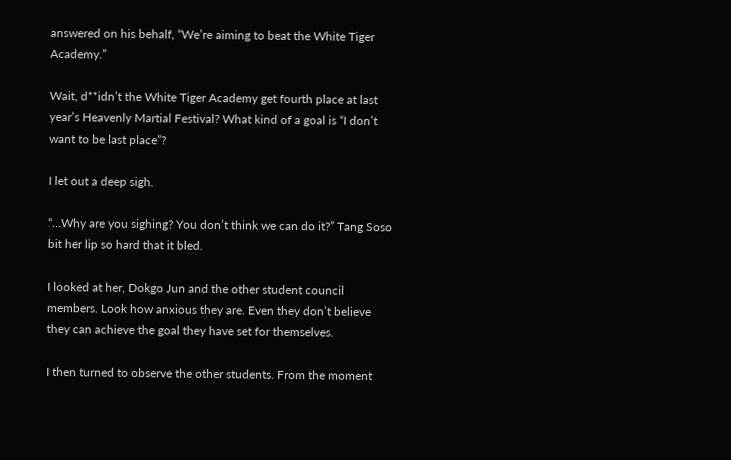answered on his behalf, “We’re aiming to beat the White Tiger Academy.”

Wait, d**idn’t the White Tiger Academy get fourth place at last year’s Heavenly Martial Festival? What kind of a goal is “I don’t want to be last place”?

I let out a deep sigh.

“…Why are you sighing? You don’t think we can do it?” Tang Soso bit her lip so hard that it bled.

I looked at her, Dokgo Jun and the other student council members. Look how anxious they are. Even they don’t believe they can achieve the goal they have set for themselves.

I then turned to observe the other students. From the moment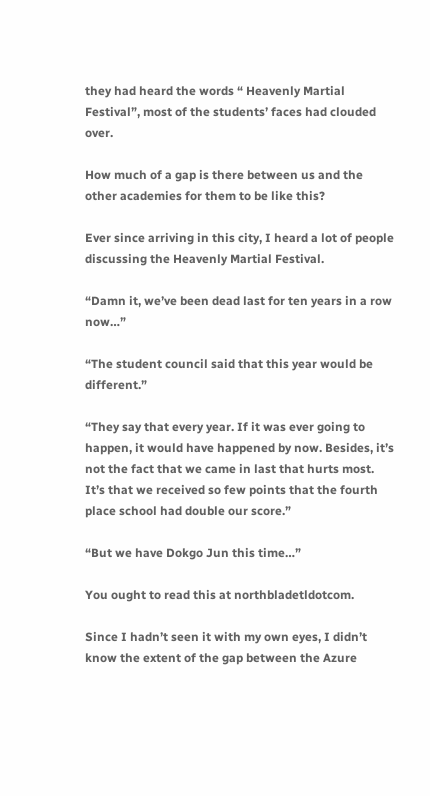they had heard the words “ Heavenly Martial Festival”, most of the students’ faces had clouded over.

How much of a gap is there between us and the other academies for them to be like this?

Ever since arriving in this city, I heard a lot of people discussing the Heavenly Martial Festival.

“Damn it, we’ve been dead last for ten years in a row now…”

“The student council said that this year would be different.”

“They say that every year. If it was ever going to happen, it would have happened by now. Besides, it’s not the fact that we came in last that hurts most. It’s that we received so few points that the fourth place school had double our score.”

“But we have Dokgo Jun this time…”

You ought to read this at northbladetldotcom.

Since I hadn’t seen it with my own eyes, I didn’t know the extent of the gap between the Azure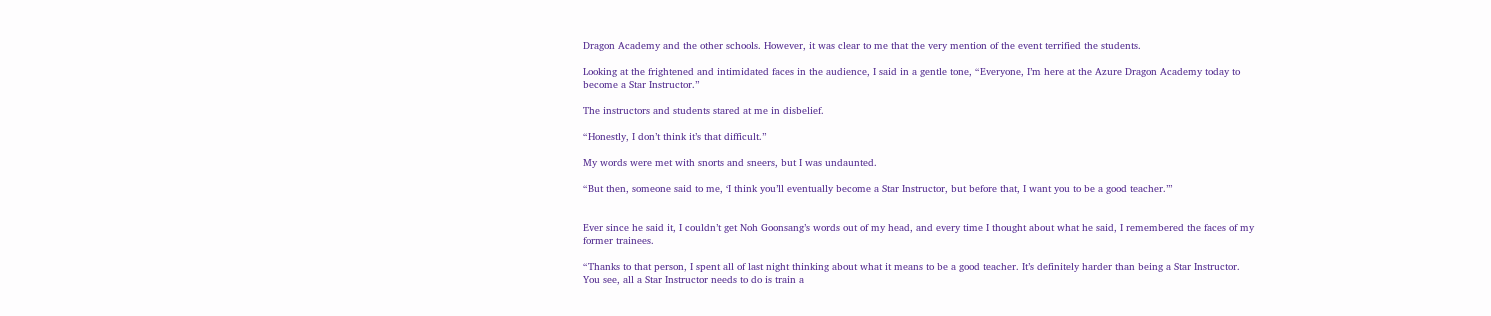Dragon Academy and the other schools. However, it was clear to me that the very mention of the event terrified the students.

Looking at the frightened and intimidated faces in the audience, I said in a gentle tone, “Everyone, I’m here at the Azure Dragon Academy today to become a Star Instructor.”

The instructors and students stared at me in disbelief.

“Honestly, I don’t think it’s that difficult.”

My words were met with snorts and sneers, but I was undaunted.

“But then, someone said to me, ‘I think you’ll eventually become a Star Instructor, but before that, I want you to be a good teacher.’”


Ever since he said it, I couldn’t get Noh Goonsang’s words out of my head, and every time I thought about what he said, I remembered the faces of my former trainees.

“Thanks to that person, I spent all of last night thinking about what it means to be a good teacher. It’s definitely harder than being a Star Instructor. You see, all a Star Instructor needs to do is train a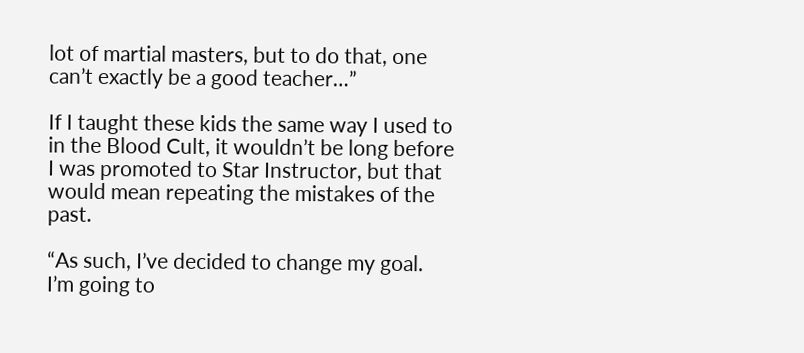lot of martial masters, but to do that, one can’t exactly be a good teacher…”

If I taught these kids the same way I used to in the Blood Cult, it wouldn’t be long before I was promoted to Star Instructor, but that would mean repeating the mistakes of the past.

“As such, I’ve decided to change my goal. I’m going to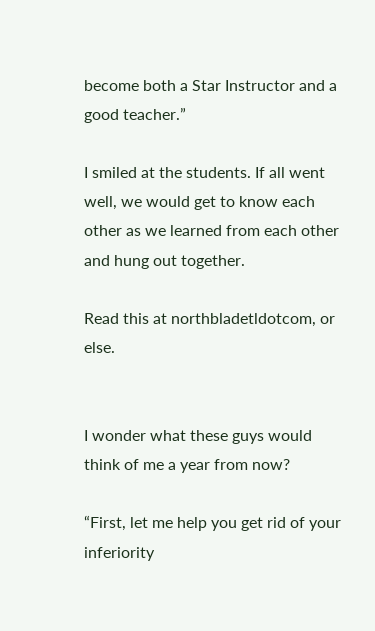become both a Star Instructor and a good teacher.”

I smiled at the students. If all went well, we would get to know each other as we learned from each other and hung out together.

Read this at northbladetldotcom, or else.


I wonder what these guys would think of me a year from now?

“First, let me help you get rid of your inferiority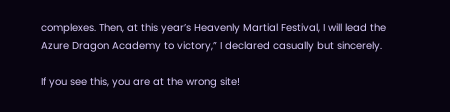complexes. Then, at this year’s Heavenly Martial Festival, I will lead the Azure Dragon Academy to victory,” I declared casually but sincerely.

If you see this, you are at the wrong site!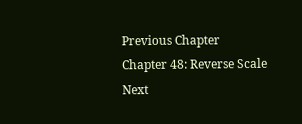Previous Chapter
Chapter 48: Reverse Scale
Next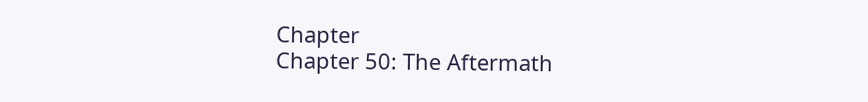Chapter
Chapter 50: The Aftermath